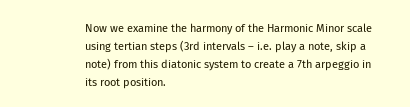Now we examine the harmony of the Harmonic Minor scale using tertian steps (3rd intervals – i.e. play a note, skip a note) from this diatonic system to create a 7th arpeggio in its root position.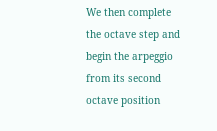We then complete the octave step and begin the arpeggio from its second octave position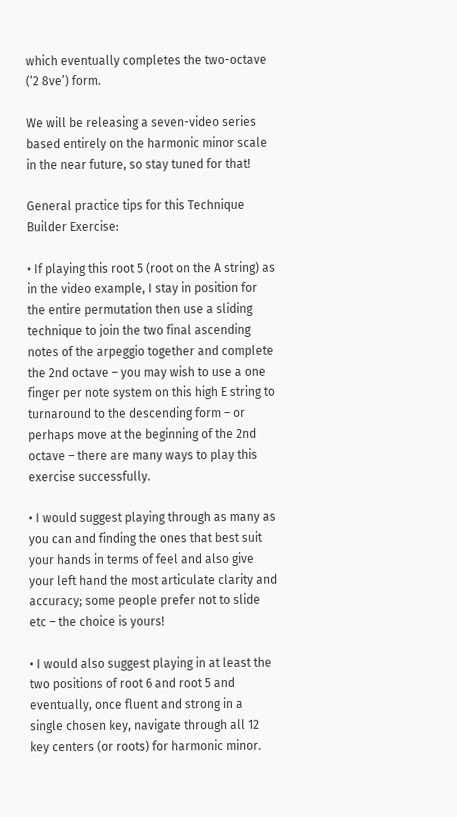which eventually completes the two-octave (‘2 8ve’) form.

We will be releasing a seven-video series based entirely on the harmonic minor scale in the near future, so stay tuned for that!

General practice tips for this Technique Builder Exercise:

• If playing this root 5 (root on the A string) as in the video example, I stay in position for the entire permutation then use a sliding technique to join the two final ascending notes of the arpeggio together and complete the 2nd octave – you may wish to use a one finger per note system on this high E string to turnaround to the descending form – or perhaps move at the beginning of the 2nd octave – there are many ways to play this exercise successfully.

• I would suggest playing through as many as you can and finding the ones that best suit your hands in terms of feel and also give your left hand the most articulate clarity and accuracy; some people prefer not to slide etc – the choice is yours!

• I would also suggest playing in at least the two positions of root 6 and root 5 and eventually, once fluent and strong in a single chosen key, navigate through all 12 key centers (or roots) for harmonic minor.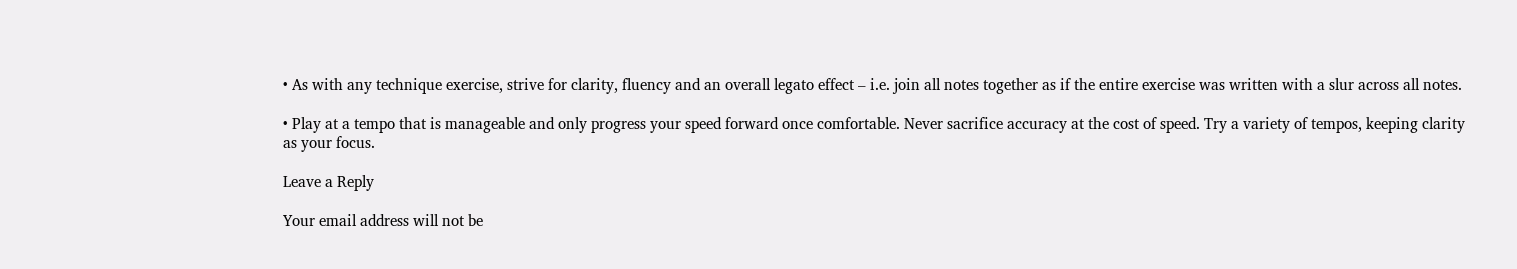• As with any technique exercise, strive for clarity, fluency and an overall legato effect – i.e. join all notes together as if the entire exercise was written with a slur across all notes.

• Play at a tempo that is manageable and only progress your speed forward once comfortable. Never sacrifice accuracy at the cost of speed. Try a variety of tempos, keeping clarity as your focus.

Leave a Reply

Your email address will not be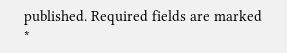published. Required fields are marked *